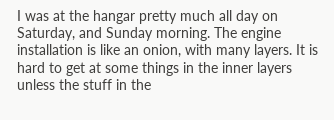I was at the hangar pretty much all day on Saturday, and Sunday morning. The engine installation is like an onion, with many layers. It is hard to get at some things in the inner layers unless the stuff in the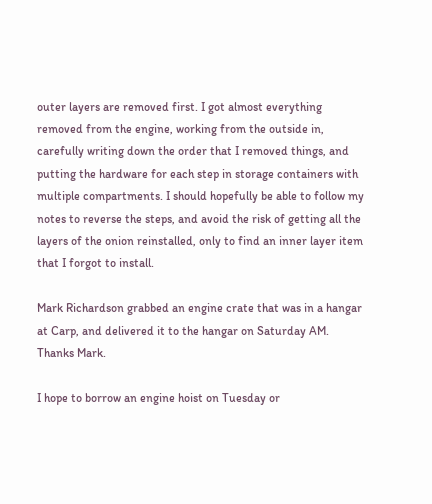outer layers are removed first. I got almost everything removed from the engine, working from the outside in, carefully writing down the order that I removed things, and putting the hardware for each step in storage containers with multiple compartments. I should hopefully be able to follow my notes to reverse the steps, and avoid the risk of getting all the layers of the onion reinstalled, only to find an inner layer item that I forgot to install.

Mark Richardson grabbed an engine crate that was in a hangar at Carp, and delivered it to the hangar on Saturday AM. Thanks Mark.

I hope to borrow an engine hoist on Tuesday or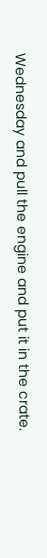Wednesday and pull the engine and put it in the crate.